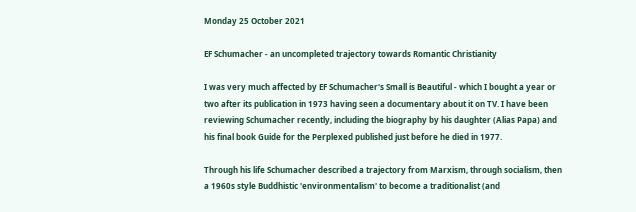Monday 25 October 2021

EF Schumacher - an uncompleted trajectory towards Romantic Christianity

I was very much affected by EF Schumacher's Small is Beautiful - which I bought a year or two after its publication in 1973 having seen a documentary about it on TV. I have been reviewing Schumacher recently, including the biography by his daughter (Alias Papa) and his final book Guide for the Perplexed published just before he died in 1977.

Through his life Schumacher described a trajectory from Marxism, through socialism, then a 1960s style Buddhistic 'environmentalism' to become a traditionalist (and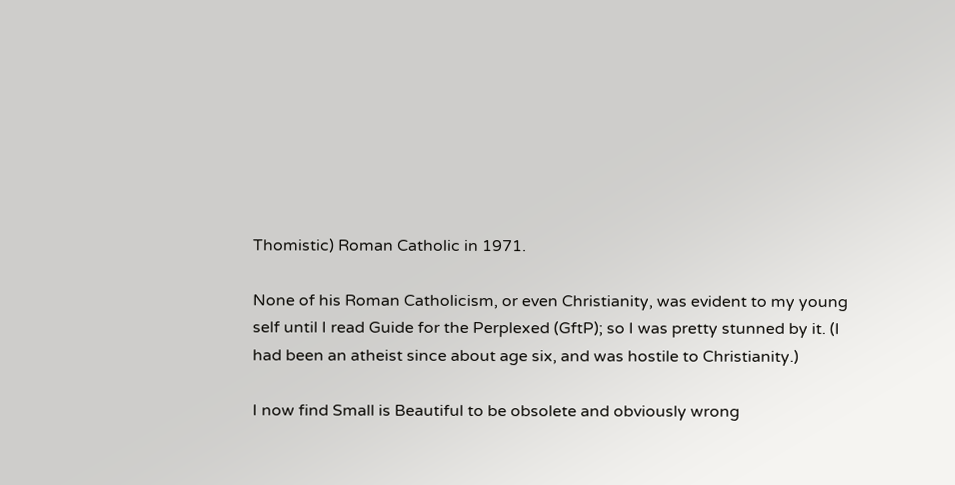Thomistic) Roman Catholic in 1971.

None of his Roman Catholicism, or even Christianity, was evident to my young self until I read Guide for the Perplexed (GftP); so I was pretty stunned by it. (I had been an atheist since about age six, and was hostile to Christianity.)

I now find Small is Beautiful to be obsolete and obviously wrong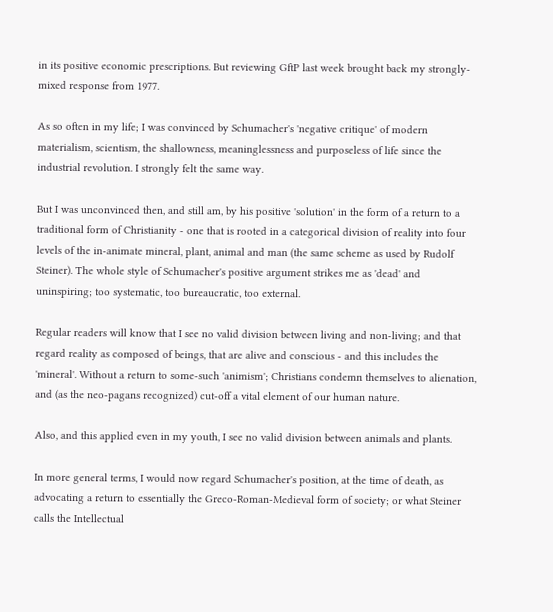in its positive economic prescriptions. But reviewing GftP last week brought back my strongly-mixed response from 1977.

As so often in my life; I was convinced by Schumacher's 'negative critique' of modern materialism, scientism, the shallowness, meaninglessness and purposeless of life since the industrial revolution. I strongly felt the same way.

But I was unconvinced then, and still am, by his positive 'solution' in the form of a return to a traditional form of Christianity - one that is rooted in a categorical division of reality into four levels of the in-animate mineral, plant, animal and man (the same scheme as used by Rudolf Steiner). The whole style of Schumacher's positive argument strikes me as 'dead' and uninspiring; too systematic, too bureaucratic, too external.

Regular readers will know that I see no valid division between living and non-living; and that regard reality as composed of beings, that are alive and conscious - and this includes the 'mineral'. Without a return to some-such 'animism'; Christians condemn themselves to alienation, and (as the neo-pagans recognized) cut-off a vital element of our human nature.

Also, and this applied even in my youth, I see no valid division between animals and plants.

In more general terms, I would now regard Schumacher's position, at the time of death, as advocating a return to essentially the Greco-Roman-Medieval form of society; or what Steiner calls the Intellectual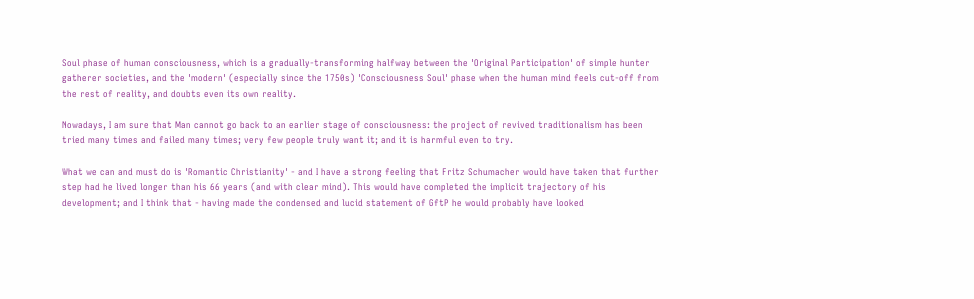Soul phase of human consciousness, which is a gradually-transforming halfway between the 'Original Participation' of simple hunter gatherer societies, and the 'modern' (especially since the 1750s) 'Consciousness Soul' phase when the human mind feels cut-off from the rest of reality, and doubts even its own reality.

Nowadays, I am sure that Man cannot go back to an earlier stage of consciousness: the project of revived traditionalism has been tried many times and failed many times; very few people truly want it; and it is harmful even to try.

What we can and must do is 'Romantic Christianity' - and I have a strong feeling that Fritz Schumacher would have taken that further step had he lived longer than his 66 years (and with clear mind). This would have completed the implicit trajectory of his development; and I think that - having made the condensed and lucid statement of GftP he would probably have looked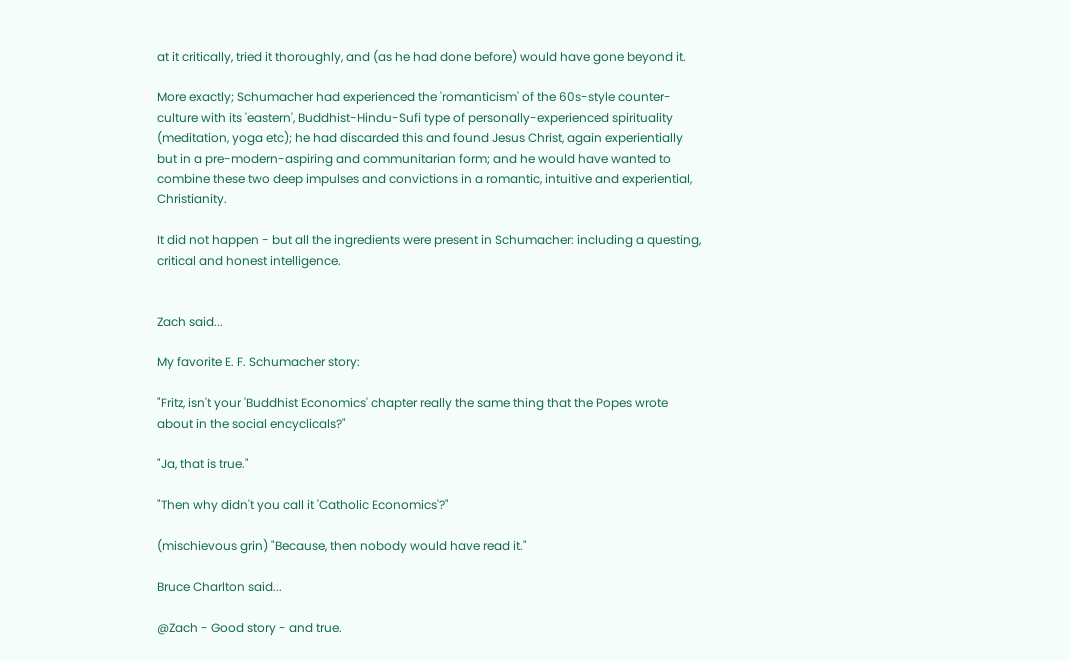at it critically, tried it thoroughly, and (as he had done before) would have gone beyond it.

More exactly; Schumacher had experienced the 'romanticism' of the 60s-style counter-culture with its 'eastern', Buddhist-Hindu-Sufi type of personally-experienced spirituality (meditation, yoga etc); he had discarded this and found Jesus Christ, again experientially but in a pre-modern-aspiring and communitarian form; and he would have wanted to combine these two deep impulses and convictions in a romantic, intuitive and experiential, Christianity.

It did not happen - but all the ingredients were present in Schumacher: including a questing, critical and honest intelligence.


Zach said...

My favorite E. F. Schumacher story:

"Fritz, isn't your 'Buddhist Economics' chapter really the same thing that the Popes wrote about in the social encyclicals?"

"Ja, that is true."

"Then why didn't you call it 'Catholic Economics'?"

(mischievous grin) "Because, then nobody would have read it."

Bruce Charlton said...

@Zach - Good story - and true.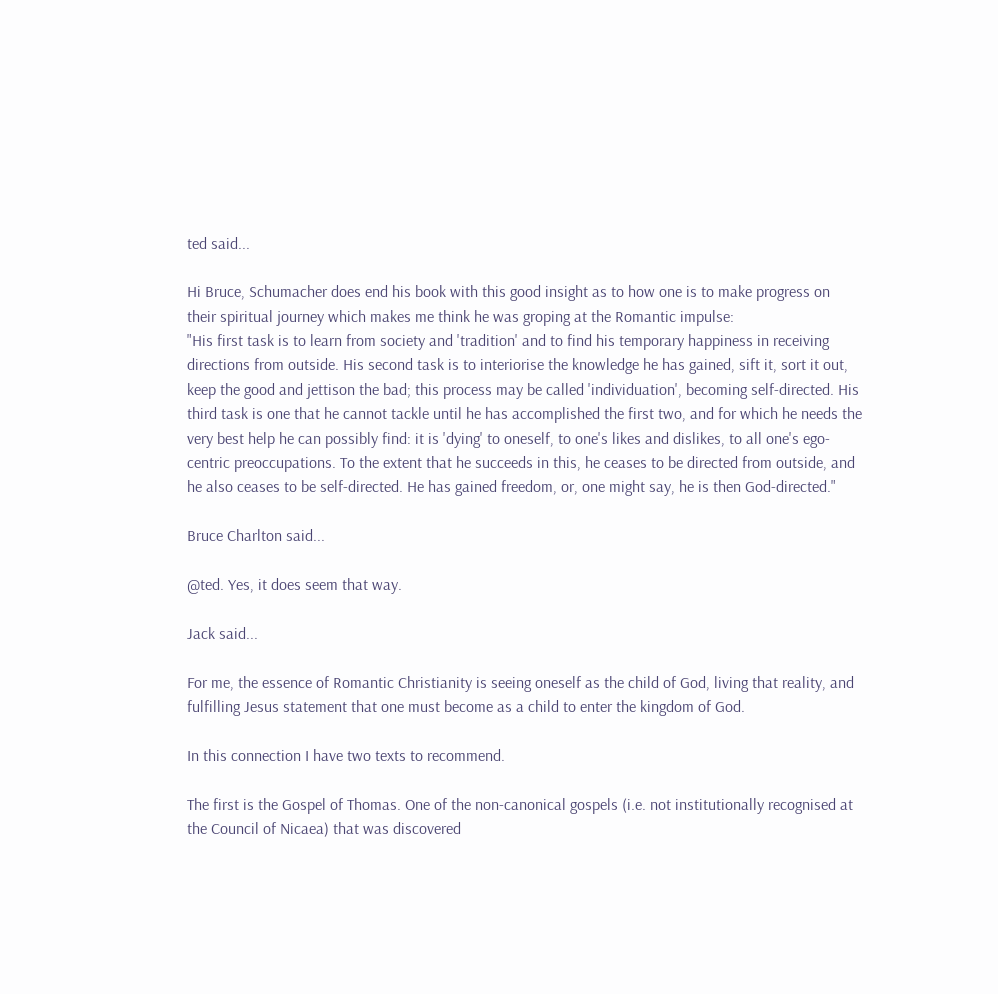ted said...

Hi Bruce, Schumacher does end his book with this good insight as to how one is to make progress on their spiritual journey which makes me think he was groping at the Romantic impulse:
"His first task is to learn from society and 'tradition' and to find his temporary happiness in receiving directions from outside. His second task is to interiorise the knowledge he has gained, sift it, sort it out, keep the good and jettison the bad; this process may be called 'individuation', becoming self-directed. His third task is one that he cannot tackle until he has accomplished the first two, and for which he needs the very best help he can possibly find: it is 'dying' to oneself, to one's likes and dislikes, to all one's ego-centric preoccupations. To the extent that he succeeds in this, he ceases to be directed from outside, and he also ceases to be self-directed. He has gained freedom, or, one might say, he is then God-directed."

Bruce Charlton said...

@ted. Yes, it does seem that way.

Jack said...

For me, the essence of Romantic Christianity is seeing oneself as the child of God, living that reality, and fulfilling Jesus statement that one must become as a child to enter the kingdom of God.

In this connection I have two texts to recommend.

The first is the Gospel of Thomas. One of the non-canonical gospels (i.e. not institutionally recognised at the Council of Nicaea) that was discovered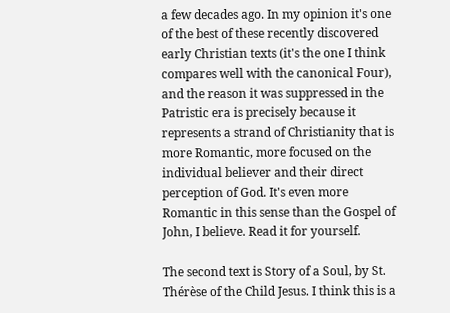a few decades ago. In my opinion it's one of the best of these recently discovered early Christian texts (it's the one I think compares well with the canonical Four), and the reason it was suppressed in the Patristic era is precisely because it represents a strand of Christianity that is more Romantic, more focused on the individual believer and their direct perception of God. It's even more Romantic in this sense than the Gospel of John, I believe. Read it for yourself.

The second text is Story of a Soul, by St. Thérèse of the Child Jesus. I think this is a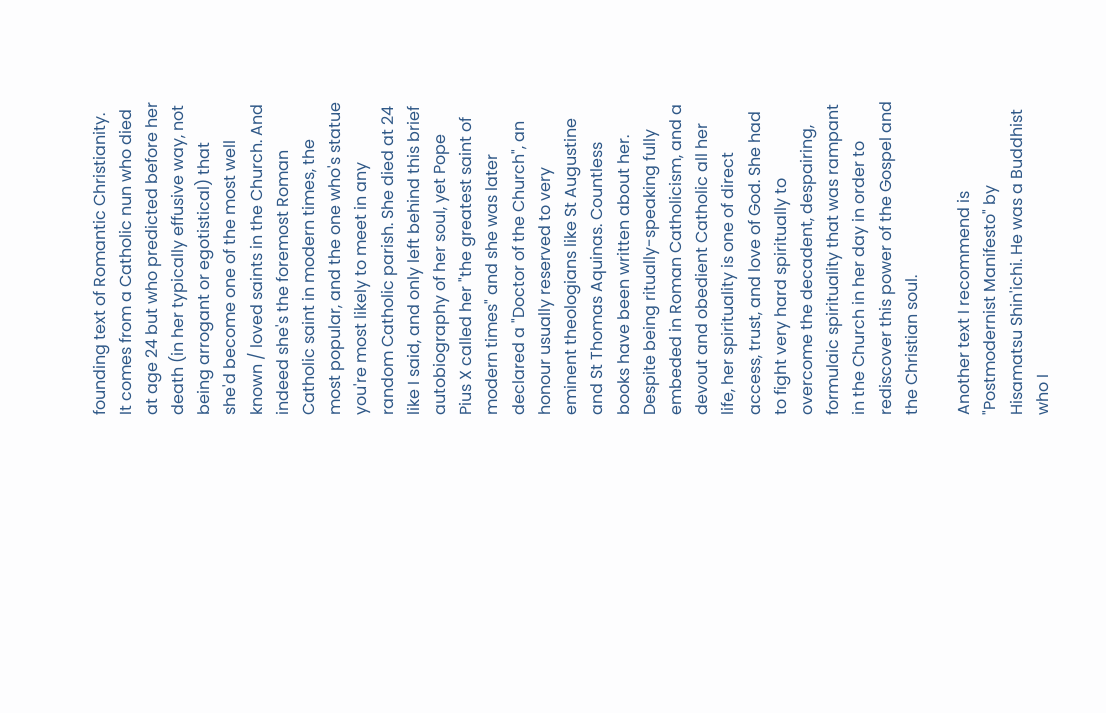founding text of Romantic Christianity. It comes from a Catholic nun who died at age 24 but who predicted before her death (in her typically effusive way, not being arrogant or egotistical) that she'd become one of the most well known / loved saints in the Church. And indeed she's the foremost Roman Catholic saint in modern times, the most popular, and the one who's statue you're most likely to meet in any random Catholic parish. She died at 24 like I said, and only left behind this brief autobiography of her soul, yet Pope Pius X called her "the greatest saint of modern times" and she was later declared a "Doctor of the Church", an honour usually reserved to very eminent theologians like St Augustine and St Thomas Aquinas. Countless books have been written about her. Despite being ritually-speaking fully embeded in Roman Catholicism, and a devout and obedient Catholic all her life, her spirituality is one of direct access, trust, and love of God. She had to fight very hard spiritually to overcome the decadent, despairing, formulaic spirituality that was rampant in the Church in her day in order to rediscover this power of the Gospel and the Christian soul.

Another text I recommend is "Postmodernist Manifesto" by Hisamatsu Shin'ichi. He was a Buddhist who I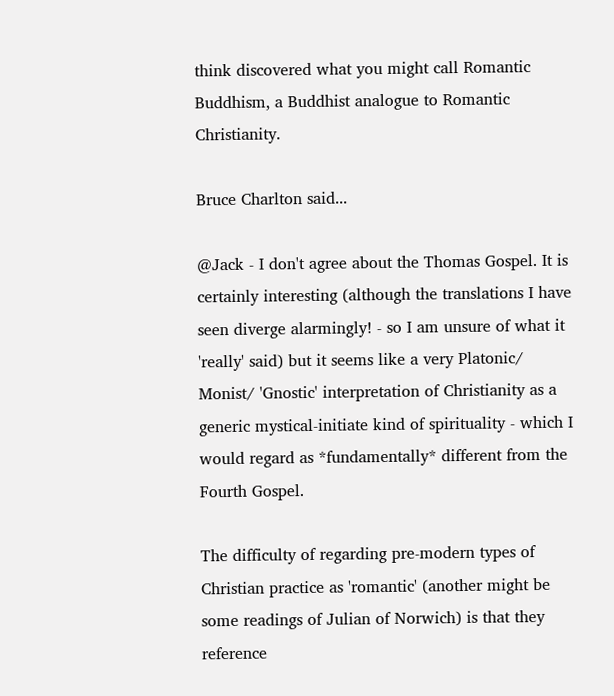think discovered what you might call Romantic Buddhism, a Buddhist analogue to Romantic Christianity.

Bruce Charlton said...

@Jack - I don't agree about the Thomas Gospel. It is certainly interesting (although the translations I have seen diverge alarmingly! - so I am unsure of what it 'really' said) but it seems like a very Platonic/ Monist/ 'Gnostic' interpretation of Christianity as a generic mystical-initiate kind of spirituality - which I would regard as *fundamentally* different from the Fourth Gospel.

The difficulty of regarding pre-modern types of Christian practice as 'romantic' (another might be some readings of Julian of Norwich) is that they reference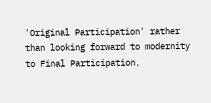'Original Participation' rather than looking forward to modernity to Final Participation.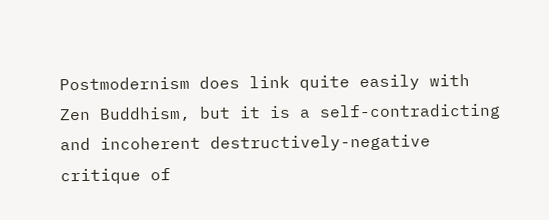Postmodernism does link quite easily with Zen Buddhism, but it is a self-contradicting and incoherent destructively-negative critique of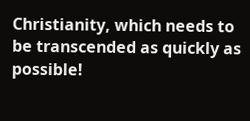Christianity, which needs to be transcended as quickly as possible!